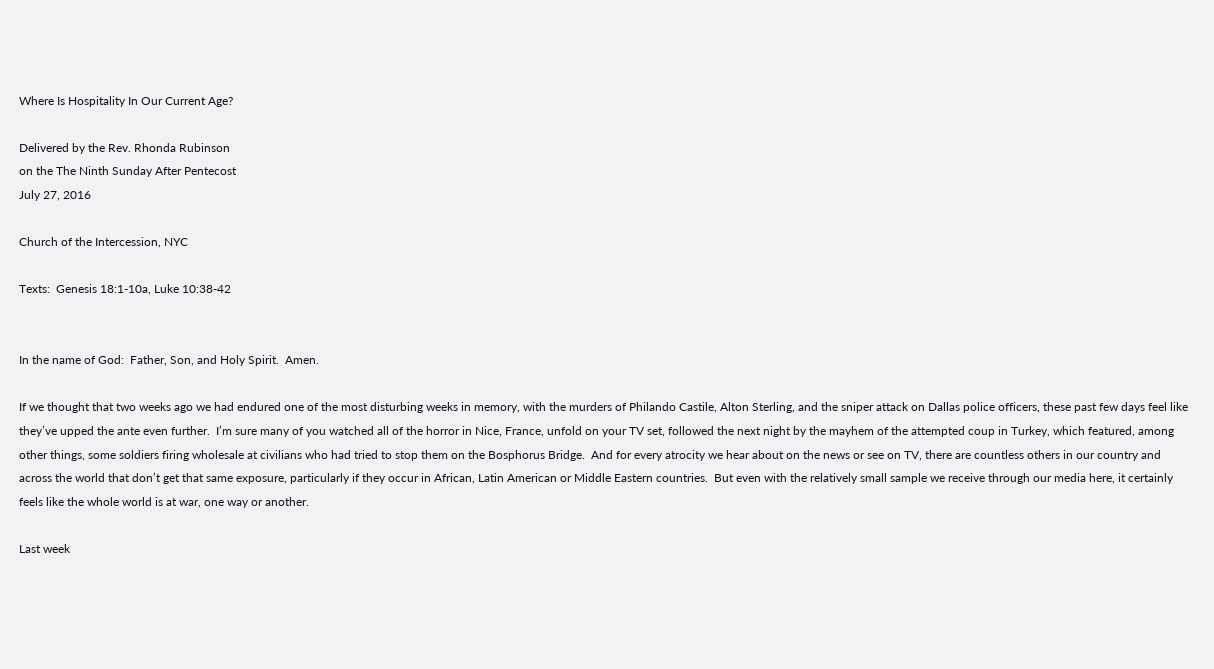Where Is Hospitality In Our Current Age?

Delivered by the Rev. Rhonda Rubinson
on the The Ninth Sunday After Pentecost
July 27, 2016

Church of the Intercession, NYC

Texts:  Genesis 18:1-10a, Luke 10:38-42


In the name of God:  Father, Son, and Holy Spirit.  Amen.

If we thought that two weeks ago we had endured one of the most disturbing weeks in memory, with the murders of Philando Castile, Alton Sterling, and the sniper attack on Dallas police officers, these past few days feel like they’ve upped the ante even further.  I’m sure many of you watched all of the horror in Nice, France, unfold on your TV set, followed the next night by the mayhem of the attempted coup in Turkey, which featured, among other things, some soldiers firing wholesale at civilians who had tried to stop them on the Bosphorus Bridge.  And for every atrocity we hear about on the news or see on TV, there are countless others in our country and across the world that don’t get that same exposure, particularly if they occur in African, Latin American or Middle Eastern countries.  But even with the relatively small sample we receive through our media here, it certainly feels like the whole world is at war, one way or another.

Last week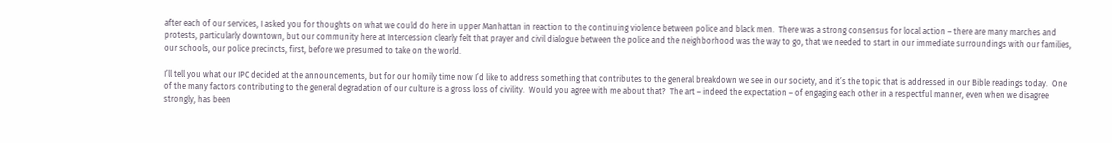after each of our services, I asked you for thoughts on what we could do here in upper Manhattan in reaction to the continuing violence between police and black men.  There was a strong consensus for local action – there are many marches and protests, particularly downtown, but our community here at Intercession clearly felt that prayer and civil dialogue between the police and the neighborhood was the way to go, that we needed to start in our immediate surroundings with our families, our schools, our police precincts, first, before we presumed to take on the world.

I’ll tell you what our IPC decided at the announcements, but for our homily time now I’d like to address something that contributes to the general breakdown we see in our society, and it’s the topic that is addressed in our Bible readings today.  One of the many factors contributing to the general degradation of our culture is a gross loss of civility.  Would you agree with me about that?  The art – indeed the expectation – of engaging each other in a respectful manner, even when we disagree strongly, has been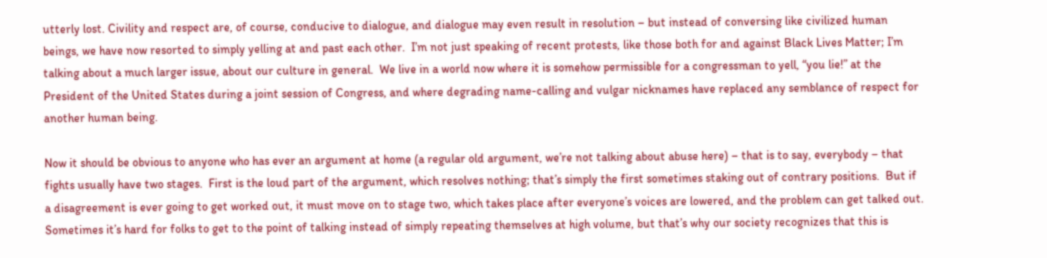utterly lost. Civility and respect are, of course, conducive to dialogue, and dialogue may even result in resolution – but instead of conversing like civilized human beings, we have now resorted to simply yelling at and past each other.  I’m not just speaking of recent protests, like those both for and against Black Lives Matter; I’m talking about a much larger issue, about our culture in general.  We live in a world now where it is somehow permissible for a congressman to yell, “you lie!” at the President of the United States during a joint session of Congress, and where degrading name-calling and vulgar nicknames have replaced any semblance of respect for another human being.

Now it should be obvious to anyone who has ever an argument at home (a regular old argument, we’re not talking about abuse here) – that is to say, everybody – that fights usually have two stages.  First is the loud part of the argument, which resolves nothing; that’s simply the first sometimes staking out of contrary positions.  But if a disagreement is ever going to get worked out, it must move on to stage two, which takes place after everyone’s voices are lowered, and the problem can get talked out.  Sometimes it’s hard for folks to get to the point of talking instead of simply repeating themselves at high volume, but that’s why our society recognizes that this is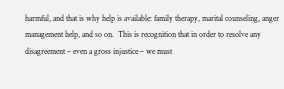harmful, and that is why help is available: family therapy, marital counseling, anger management help, and so on.  This is recognition that in order to resolve any disagreement – even a gross injustice – we must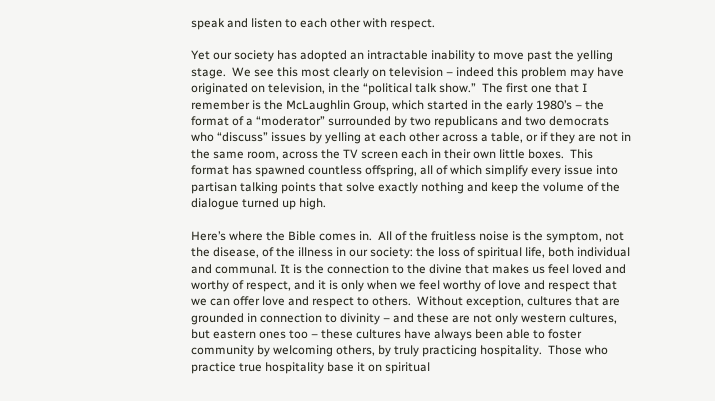speak and listen to each other with respect.

Yet our society has adopted an intractable inability to move past the yelling stage.  We see this most clearly on television – indeed this problem may have originated on television, in the “political talk show.”  The first one that I remember is the McLaughlin Group, which started in the early 1980’s – the format of a “moderator” surrounded by two republicans and two democrats who “discuss” issues by yelling at each other across a table, or if they are not in the same room, across the TV screen each in their own little boxes.  This format has spawned countless offspring, all of which simplify every issue into partisan talking points that solve exactly nothing and keep the volume of the dialogue turned up high.

Here’s where the Bible comes in.  All of the fruitless noise is the symptom, not the disease, of the illness in our society: the loss of spiritual life, both individual and communal. It is the connection to the divine that makes us feel loved and worthy of respect, and it is only when we feel worthy of love and respect that we can offer love and respect to others.  Without exception, cultures that are grounded in connection to divinity – and these are not only western cultures, but eastern ones too – these cultures have always been able to foster community by welcoming others, by truly practicing hospitality.  Those who practice true hospitality base it on spiritual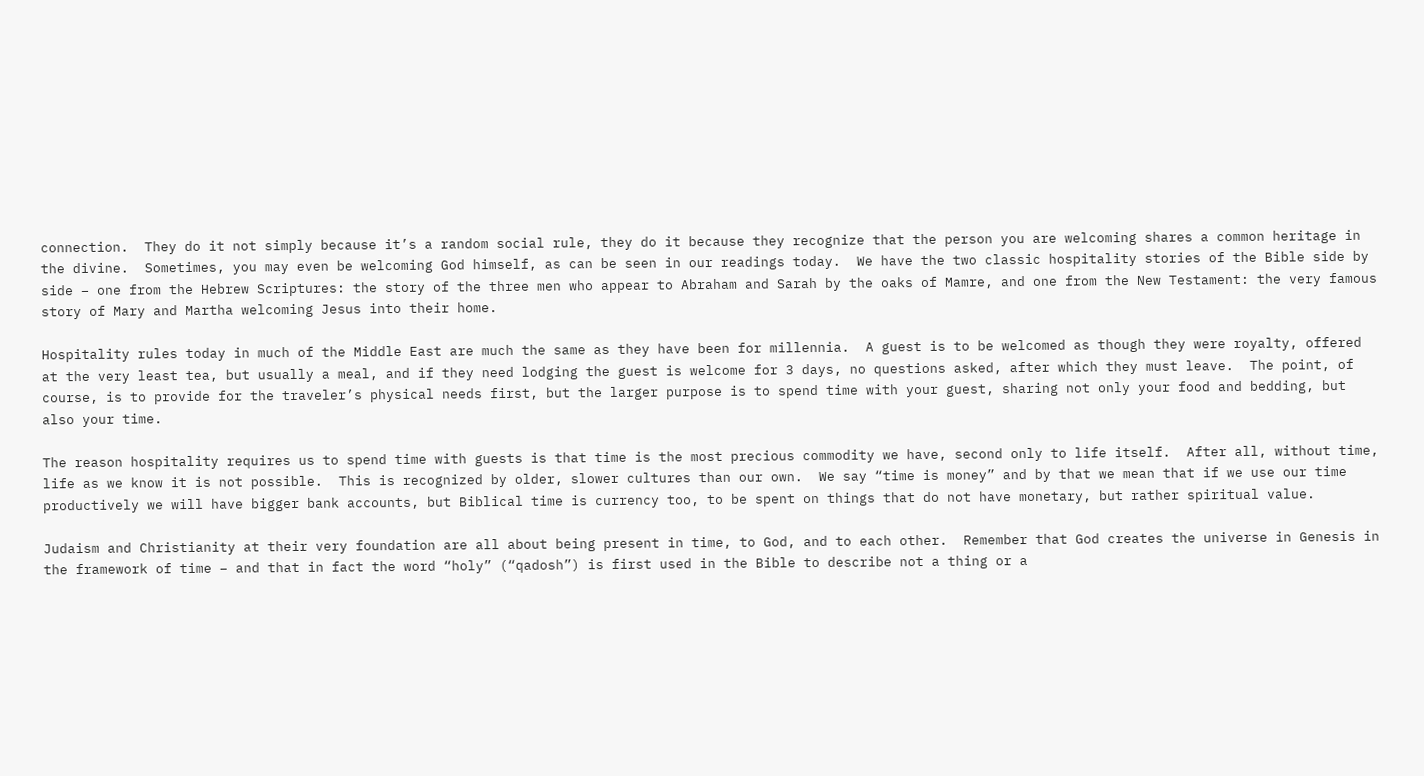connection.  They do it not simply because it’s a random social rule, they do it because they recognize that the person you are welcoming shares a common heritage in the divine.  Sometimes, you may even be welcoming God himself, as can be seen in our readings today.  We have the two classic hospitality stories of the Bible side by side – one from the Hebrew Scriptures: the story of the three men who appear to Abraham and Sarah by the oaks of Mamre, and one from the New Testament: the very famous story of Mary and Martha welcoming Jesus into their home.

Hospitality rules today in much of the Middle East are much the same as they have been for millennia.  A guest is to be welcomed as though they were royalty, offered at the very least tea, but usually a meal, and if they need lodging the guest is welcome for 3 days, no questions asked, after which they must leave.  The point, of course, is to provide for the traveler’s physical needs first, but the larger purpose is to spend time with your guest, sharing not only your food and bedding, but also your time.

The reason hospitality requires us to spend time with guests is that time is the most precious commodity we have, second only to life itself.  After all, without time, life as we know it is not possible.  This is recognized by older, slower cultures than our own.  We say “time is money” and by that we mean that if we use our time productively we will have bigger bank accounts, but Biblical time is currency too, to be spent on things that do not have monetary, but rather spiritual value.

Judaism and Christianity at their very foundation are all about being present in time, to God, and to each other.  Remember that God creates the universe in Genesis in the framework of time – and that in fact the word “holy” (“qadosh”) is first used in the Bible to describe not a thing or a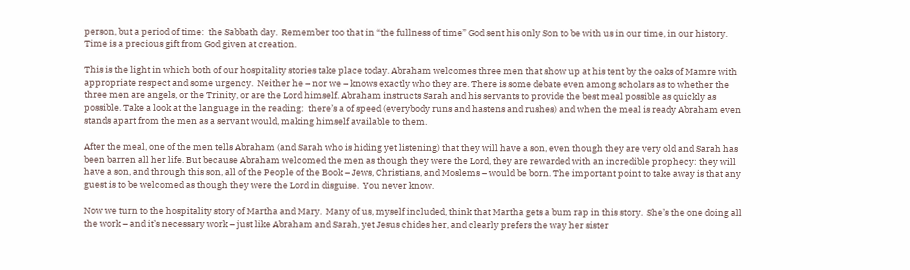person, but a period of time:  the Sabbath day.  Remember too that in “the fullness of time” God sent his only Son to be with us in our time, in our history.  Time is a precious gift from God given at creation.

This is the light in which both of our hospitality stories take place today. Abraham welcomes three men that show up at his tent by the oaks of Mamre with appropriate respect and some urgency.  Neither he – nor we – knows exactly who they are. There is some debate even among scholars as to whether the three men are angels, or the Trinity, or are the Lord himself. Abraham instructs Sarah and his servants to provide the best meal possible as quickly as possible. Take a look at the language in the reading:  there’s a of speed (everybody runs and hastens and rushes) and when the meal is ready Abraham even stands apart from the men as a servant would, making himself available to them.

After the meal, one of the men tells Abraham (and Sarah who is hiding yet listening) that they will have a son, even though they are very old and Sarah has been barren all her life. But because Abraham welcomed the men as though they were the Lord, they are rewarded with an incredible prophecy: they will have a son, and through this son, all of the People of the Book – Jews, Christians, and Moslems – would be born. The important point to take away is that any guest is to be welcomed as though they were the Lord in disguise.  You never know.

Now we turn to the hospitality story of Martha and Mary.  Many of us, myself included, think that Martha gets a bum rap in this story.  She’s the one doing all the work – and it’s necessary work – just like Abraham and Sarah, yet Jesus chides her, and clearly prefers the way her sister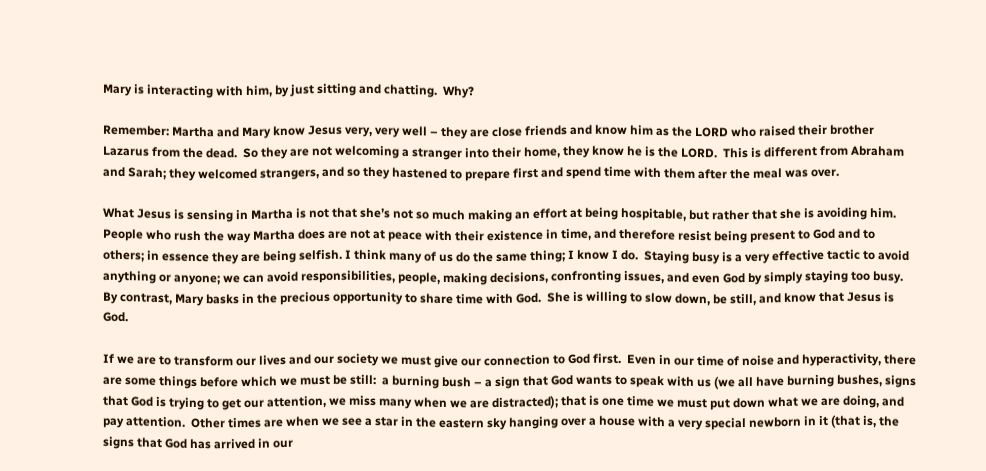Mary is interacting with him, by just sitting and chatting.  Why?

Remember: Martha and Mary know Jesus very, very well – they are close friends and know him as the LORD who raised their brother Lazarus from the dead.  So they are not welcoming a stranger into their home, they know he is the LORD.  This is different from Abraham and Sarah; they welcomed strangers, and so they hastened to prepare first and spend time with them after the meal was over.

What Jesus is sensing in Martha is not that she’s not so much making an effort at being hospitable, but rather that she is avoiding him.  People who rush the way Martha does are not at peace with their existence in time, and therefore resist being present to God and to others; in essence they are being selfish. I think many of us do the same thing; I know I do.  Staying busy is a very effective tactic to avoid anything or anyone; we can avoid responsibilities, people, making decisions, confronting issues, and even God by simply staying too busy.  By contrast, Mary basks in the precious opportunity to share time with God.  She is willing to slow down, be still, and know that Jesus is God.

If we are to transform our lives and our society we must give our connection to God first.  Even in our time of noise and hyperactivity, there are some things before which we must be still:  a burning bush – a sign that God wants to speak with us (we all have burning bushes, signs that God is trying to get our attention, we miss many when we are distracted); that is one time we must put down what we are doing, and pay attention.  Other times are when we see a star in the eastern sky hanging over a house with a very special newborn in it (that is, the signs that God has arrived in our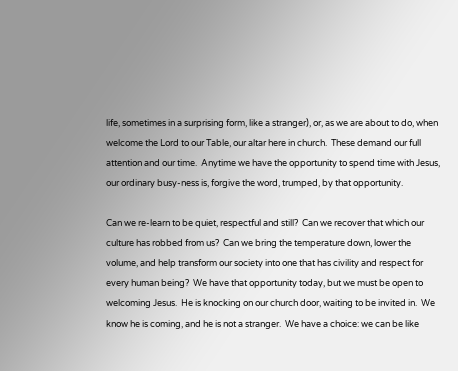life, sometimes in a surprising form, like a stranger), or, as we are about to do, when welcome the Lord to our Table, our altar here in church.  These demand our full attention and our time.  Anytime we have the opportunity to spend time with Jesus, our ordinary busy-ness is, forgive the word, trumped, by that opportunity.

Can we re-learn to be quiet, respectful and still?  Can we recover that which our culture has robbed from us?  Can we bring the temperature down, lower the volume, and help transform our society into one that has civility and respect for every human being?  We have that opportunity today, but we must be open to welcoming Jesus.  He is knocking on our church door, waiting to be invited in.  We know he is coming, and he is not a stranger.  We have a choice: we can be like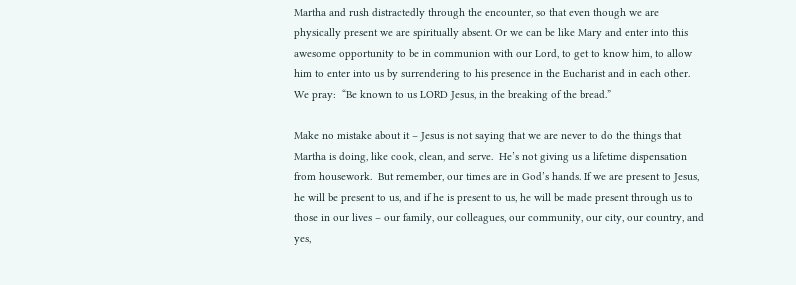Martha and rush distractedly through the encounter, so that even though we are physically present we are spiritually absent. Or we can be like Mary and enter into this awesome opportunity to be in communion with our Lord, to get to know him, to allow him to enter into us by surrendering to his presence in the Eucharist and in each other.  We pray:  “Be known to us LORD Jesus, in the breaking of the bread.”

Make no mistake about it – Jesus is not saying that we are never to do the things that Martha is doing, like cook, clean, and serve.  He’s not giving us a lifetime dispensation from housework.  But remember, our times are in God’s hands. If we are present to Jesus, he will be present to us, and if he is present to us, he will be made present through us to those in our lives – our family, our colleagues, our community, our city, our country, and yes,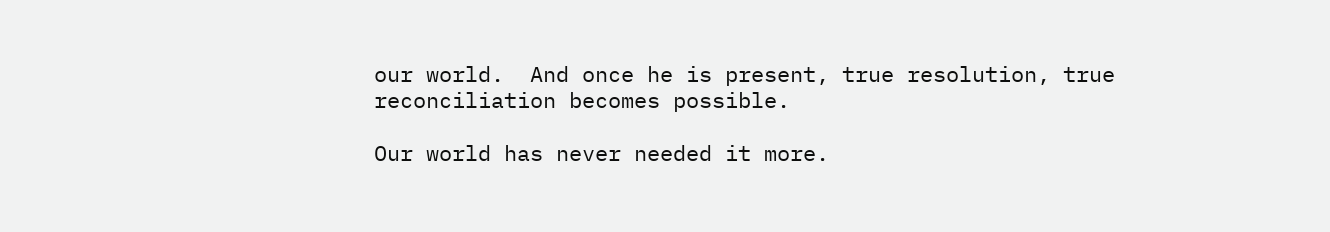our world.  And once he is present, true resolution, true reconciliation becomes possible.

Our world has never needed it more.